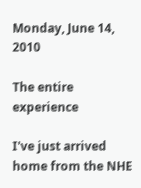Monday, June 14, 2010

The entire experience

I've just arrived home from the NHE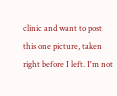clinic and want to post this one picture, taken right before I left. I'm not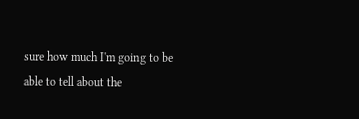sure how much I'm going to be able to tell about the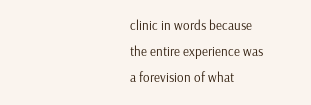clinic in words because the entire experience was a forevision of what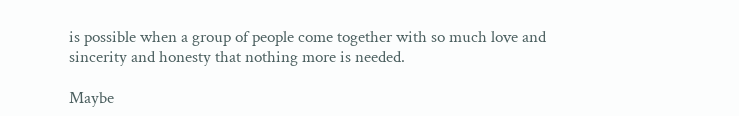is possible when a group of people come together with so much love and sincerity and honesty that nothing more is needed.

Maybe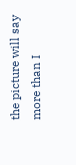the picture will say more than I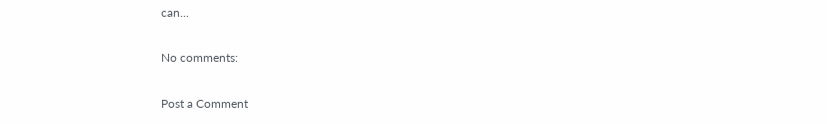can...

No comments:

Post a Comment